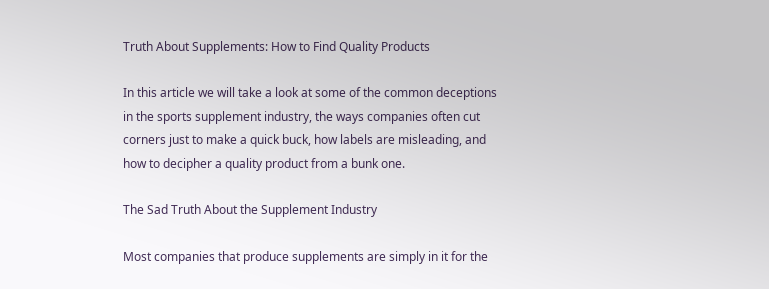Truth About Supplements: How to Find Quality Products

In this article we will take a look at some of the common deceptions in the sports supplement industry, the ways companies often cut corners just to make a quick buck, how labels are misleading, and how to decipher a quality product from a bunk one.

The Sad Truth About the Supplement Industry

Most companies that produce supplements are simply in it for the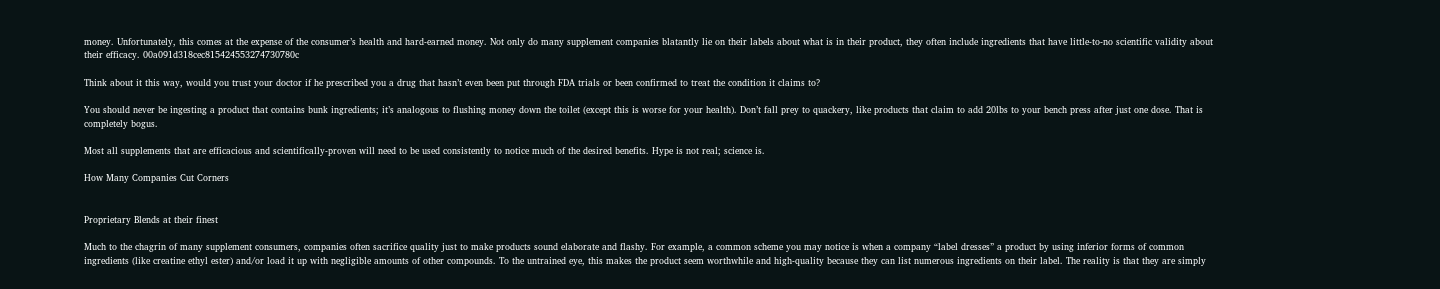money. Unfortunately, this comes at the expense of the consumer’s health and hard-earned money. Not only do many supplement companies blatantly lie on their labels about what is in their product, they often include ingredients that have little-to-no scientific validity about their efficacy. 00a091d318cec815424553274730780c

Think about it this way, would you trust your doctor if he prescribed you a drug that hasn’t even been put through FDA trials or been confirmed to treat the condition it claims to?

You should never be ingesting a product that contains bunk ingredients; it’s analogous to flushing money down the toilet (except this is worse for your health). Don’t fall prey to quackery, like products that claim to add 20lbs to your bench press after just one dose. That is completely bogus.

Most all supplements that are efficacious and scientifically-proven will need to be used consistently to notice much of the desired benefits. Hype is not real; science is.

How Many Companies Cut Corners


Proprietary Blends at their finest

Much to the chagrin of many supplement consumers, companies often sacrifice quality just to make products sound elaborate and flashy. For example, a common scheme you may notice is when a company “label dresses” a product by using inferior forms of common ingredients (like creatine ethyl ester) and/or load it up with negligible amounts of other compounds. To the untrained eye, this makes the product seem worthwhile and high-quality because they can list numerous ingredients on their label. The reality is that they are simply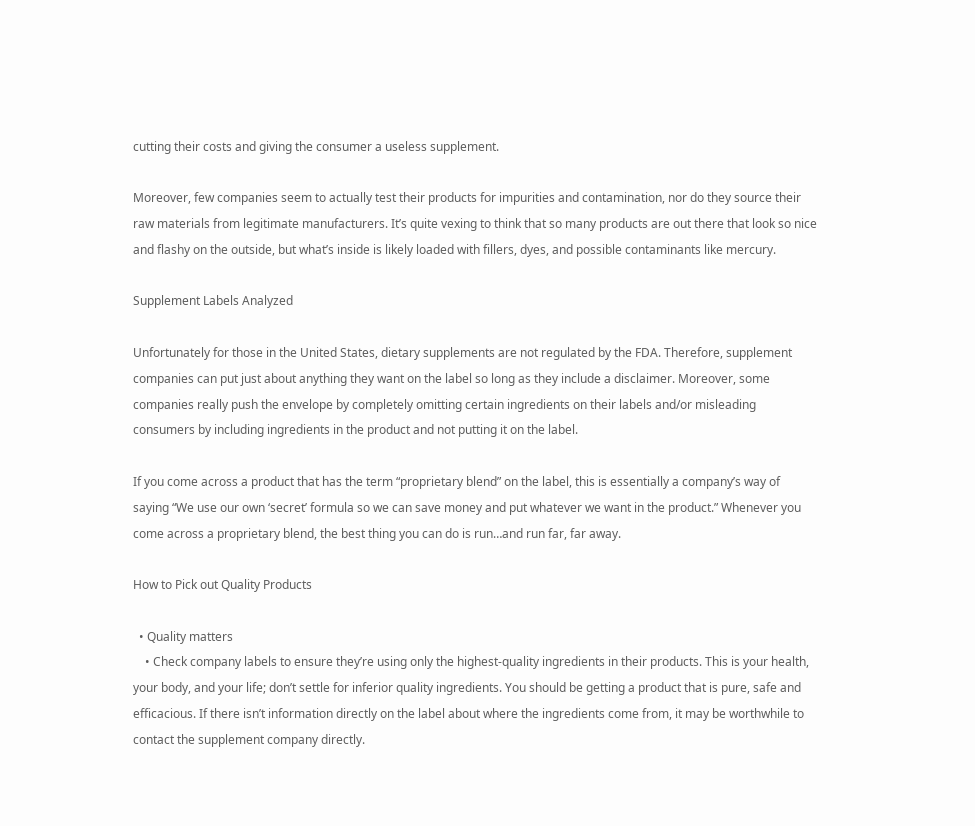cutting their costs and giving the consumer a useless supplement.

Moreover, few companies seem to actually test their products for impurities and contamination, nor do they source their raw materials from legitimate manufacturers. It’s quite vexing to think that so many products are out there that look so nice and flashy on the outside, but what’s inside is likely loaded with fillers, dyes, and possible contaminants like mercury.

Supplement Labels Analyzed

Unfortunately for those in the United States, dietary supplements are not regulated by the FDA. Therefore, supplement companies can put just about anything they want on the label so long as they include a disclaimer. Moreover, some companies really push the envelope by completely omitting certain ingredients on their labels and/or misleading consumers by including ingredients in the product and not putting it on the label.

If you come across a product that has the term “proprietary blend” on the label, this is essentially a company’s way of saying “We use our own ‘secret’ formula so we can save money and put whatever we want in the product.” Whenever you come across a proprietary blend, the best thing you can do is run…and run far, far away.

How to Pick out Quality Products

  • Quality matters
    • Check company labels to ensure they’re using only the highest-quality ingredients in their products. This is your health, your body, and your life; don’t settle for inferior quality ingredients. You should be getting a product that is pure, safe and efficacious. If there isn’t information directly on the label about where the ingredients come from, it may be worthwhile to contact the supplement company directly.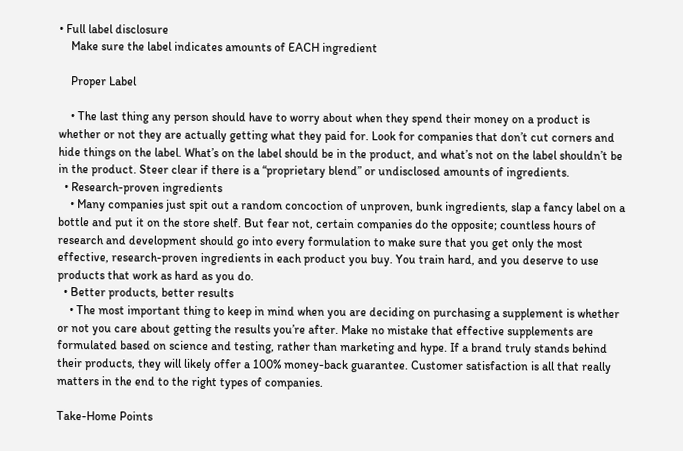• Full label disclosure
    Make sure the label indicates amounts of EACH ingredient

    Proper Label

    • The last thing any person should have to worry about when they spend their money on a product is whether or not they are actually getting what they paid for. Look for companies that don’t cut corners and hide things on the label. What’s on the label should be in the product, and what’s not on the label shouldn’t be in the product. Steer clear if there is a “proprietary blend” or undisclosed amounts of ingredients.
  • Research-proven ingredients
    • Many companies just spit out a random concoction of unproven, bunk ingredients, slap a fancy label on a bottle and put it on the store shelf. But fear not, certain companies do the opposite; countless hours of research and development should go into every formulation to make sure that you get only the most effective, research-proven ingredients in each product you buy. You train hard, and you deserve to use products that work as hard as you do.
  • Better products, better results
    • The most important thing to keep in mind when you are deciding on purchasing a supplement is whether or not you care about getting the results you’re after. Make no mistake that effective supplements are formulated based on science and testing, rather than marketing and hype. If a brand truly stands behind their products, they will likely offer a 100% money-back guarantee. Customer satisfaction is all that really matters in the end to the right types of companies.

Take-Home Points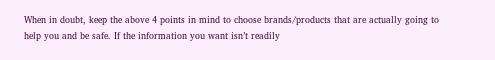When in doubt, keep the above 4 points in mind to choose brands/products that are actually going to help you and be safe. If the information you want isn’t readily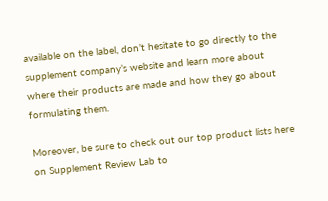available on the label, don’t hesitate to go directly to the supplement company’s website and learn more about where their products are made and how they go about formulating them.

Moreover, be sure to check out our top product lists here on Supplement Review Lab to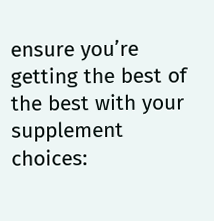ensure you’re getting the best of the best with your supplement choices: